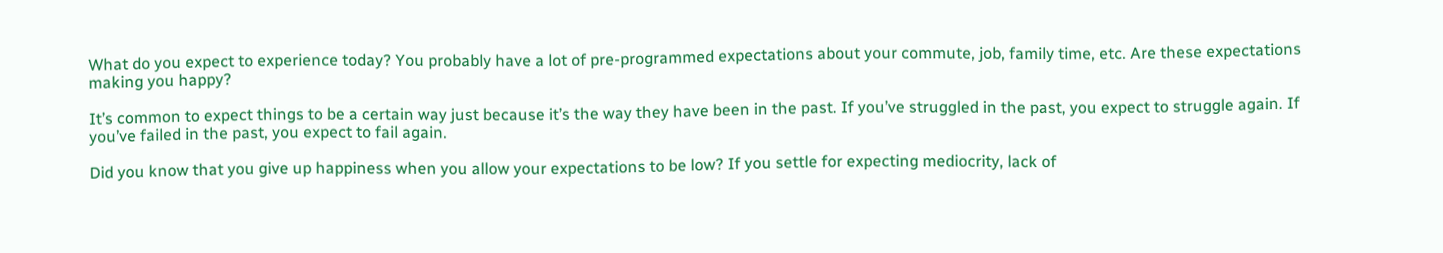What do you expect to experience today? You probably have a lot of pre-programmed expectations about your commute, job, family time, etc. Are these expectations making you happy?

It’s common to expect things to be a certain way just because it’s the way they have been in the past. If you’ve struggled in the past, you expect to struggle again. If you’ve failed in the past, you expect to fail again.

Did you know that you give up happiness when you allow your expectations to be low? If you settle for expecting mediocrity, lack of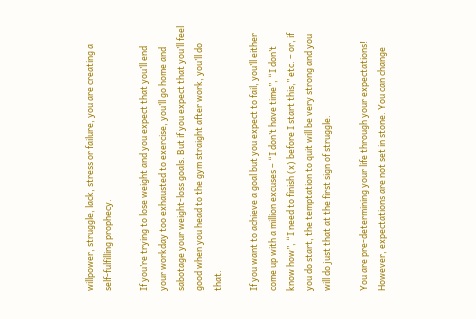willpower, struggle, lack, stress or failure, you are creating a self-fulfilling prophecy.

If you’re trying to lose weight and you expect that you’ll end your workday too exhausted to exercise, you’ll go home and sabotage your weight-loss goals. But if you expect that you’ll feel good when you head to the gym straight after work, you’ll do that.

If you want to achieve a goal but you expect to fail, you’ll either come up with a million excuses – “I don’t have time”, “I don’t know how”, “I need to finish (x) before I start this,” etc. – or, if you do start, the temptation to quit will be very strong and you will do just that at the first sign of struggle.

You are pre-determining your life through your expectations! However, expectations are not set in stone. You can change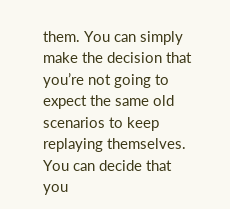them. You can simply make the decision that you’re not going to expect the same old scenarios to keep replaying themselves. You can decide that you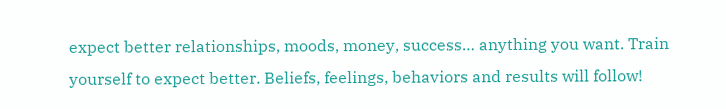expect better relationships, moods, money, success… anything you want. Train yourself to expect better. Beliefs, feelings, behaviors and results will follow!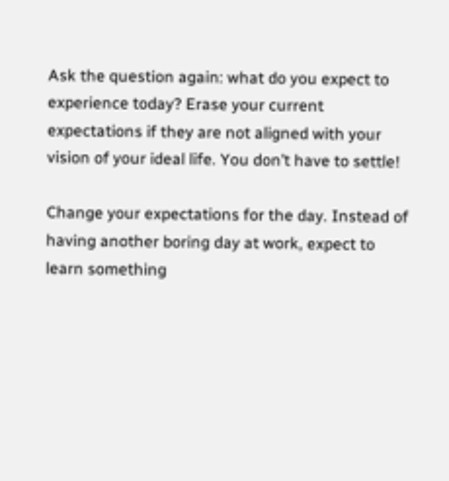Ask the question again: what do you expect to experience today? Erase your current expectations if they are not aligned with your vision of your ideal life. You don’t have to settle!

Change your expectations for the day. Instead of having another boring day at work, expect to learn something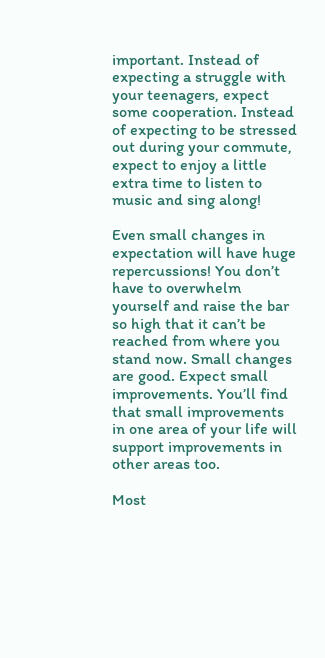important. Instead of expecting a struggle with your teenagers, expect some cooperation. Instead of expecting to be stressed out during your commute, expect to enjoy a little extra time to listen to music and sing along!

Even small changes in expectation will have huge repercussions! You don’t have to overwhelm yourself and raise the bar so high that it can’t be reached from where you stand now. Small changes are good. Expect small improvements. You’ll find that small improvements in one area of your life will support improvements in other areas too.

Most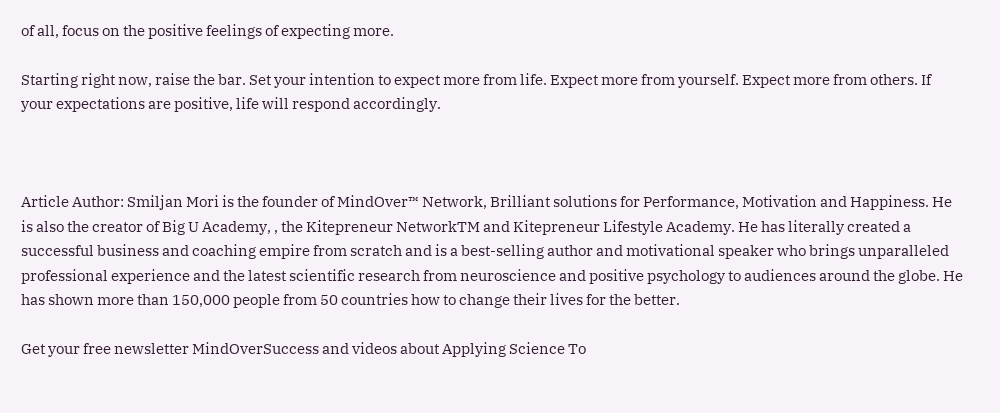of all, focus on the positive feelings of expecting more.

Starting right now, raise the bar. Set your intention to expect more from life. Expect more from yourself. Expect more from others. If your expectations are positive, life will respond accordingly.



Article Author: Smiljan Mori is the founder of MindOver™ Network, Brilliant solutions for Performance, Motivation and Happiness. He is also the creator of Big U Academy, , the Kitepreneur NetworkTM and Kitepreneur Lifestyle Academy. He has literally created a successful business and coaching empire from scratch and is a best-selling author and motivational speaker who brings unparalleled professional experience and the latest scientific research from neuroscience and positive psychology to audiences around the globe. He has shown more than 150,000 people from 50 countries how to change their lives for the better.

Get your free newsletter MindOverSuccess and videos about Applying Science To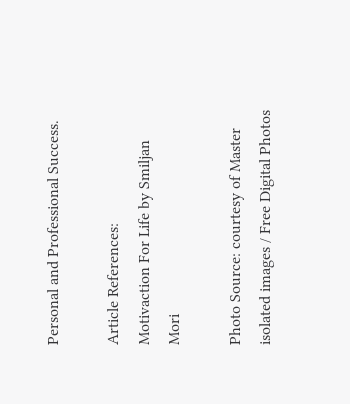Personal and Professional Success.

Article References:
Motivaction For Life by Smiljan Mori

Photo Source: courtesy of Master isolated images / Free Digital Photos